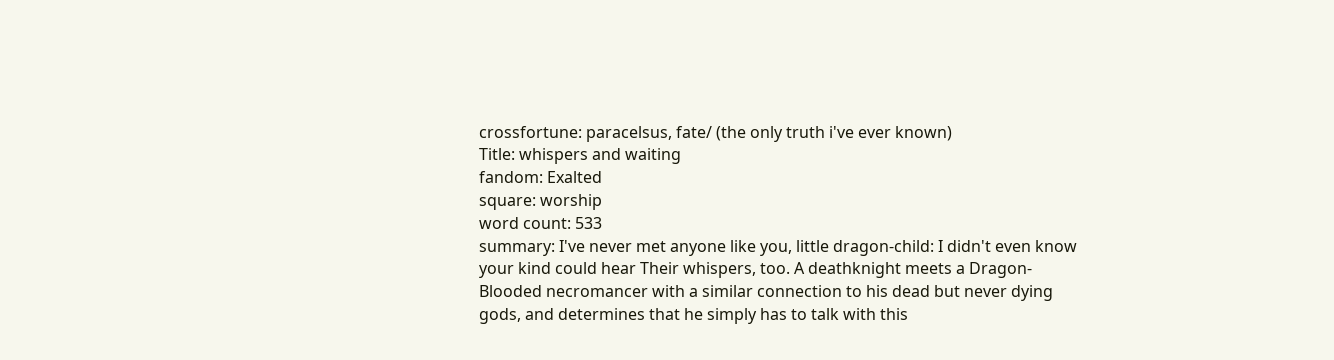crossfortune: paracelsus, fate/ (the only truth i've ever known)
Title: whispers and waiting
fandom: Exalted
square: worship
word count: 533
summary: I've never met anyone like you, little dragon-child: I didn't even know your kind could hear Their whispers, too. A deathknight meets a Dragon-Blooded necromancer with a similar connection to his dead but never dying gods, and determines that he simply has to talk with this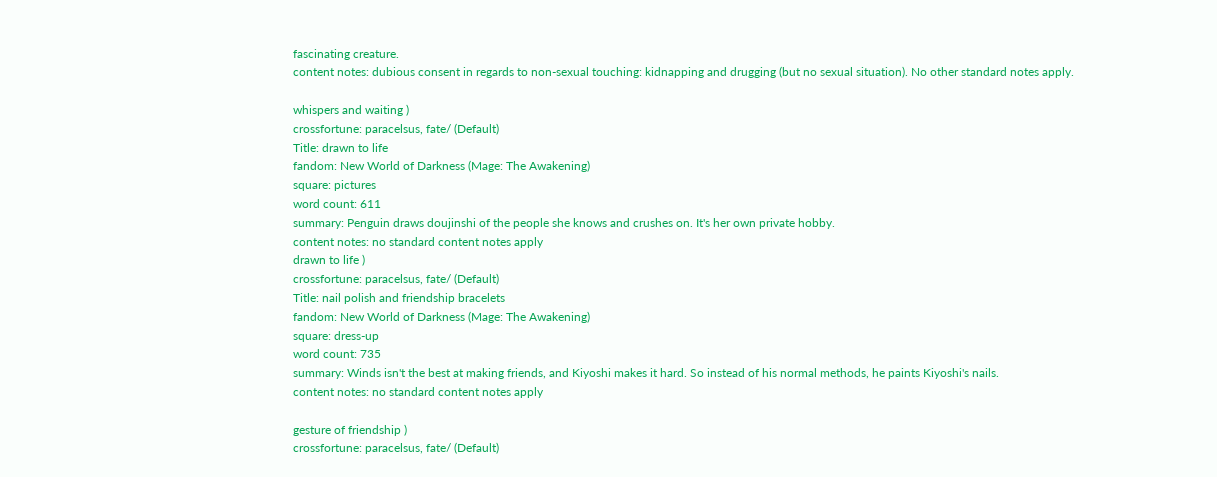fascinating creature.
content notes: dubious consent in regards to non-sexual touching: kidnapping and drugging (but no sexual situation). No other standard notes apply.

whispers and waiting )
crossfortune: paracelsus, fate/ (Default)
Title: drawn to life
fandom: New World of Darkness (Mage: The Awakening)
square: pictures
word count: 611
summary: Penguin draws doujinshi of the people she knows and crushes on. It's her own private hobby.
content notes: no standard content notes apply
drawn to life )
crossfortune: paracelsus, fate/ (Default)
Title: nail polish and friendship bracelets
fandom: New World of Darkness (Mage: The Awakening)
square: dress-up
word count: 735
summary: Winds isn't the best at making friends, and Kiyoshi makes it hard. So instead of his normal methods, he paints Kiyoshi's nails.
content notes: no standard content notes apply

gesture of friendship )
crossfortune: paracelsus, fate/ (Default)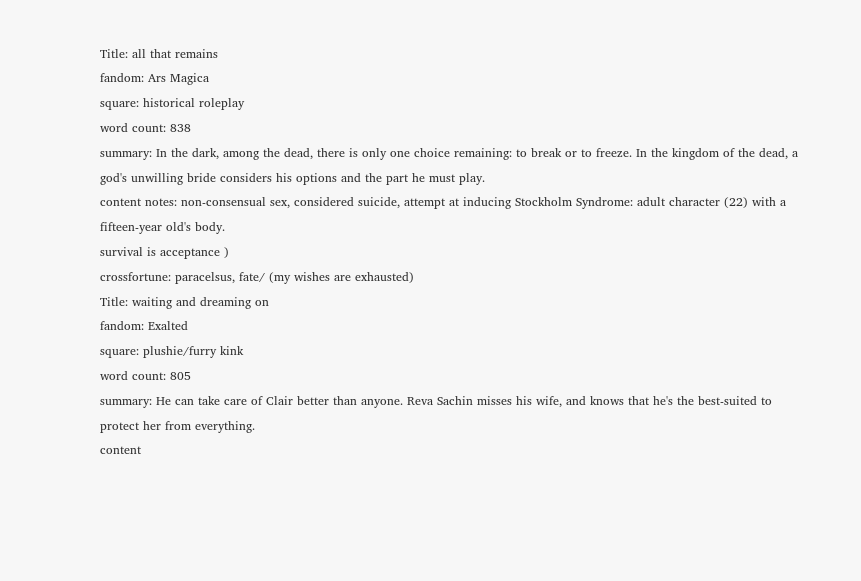Title: all that remains
fandom: Ars Magica
square: historical roleplay
word count: 838
summary: In the dark, among the dead, there is only one choice remaining: to break or to freeze. In the kingdom of the dead, a god's unwilling bride considers his options and the part he must play.
content notes: non-consensual sex, considered suicide, attempt at inducing Stockholm Syndrome: adult character (22) with a fifteen-year old's body.
survival is acceptance )
crossfortune: paracelsus, fate/ (my wishes are exhausted)
Title: waiting and dreaming on
fandom: Exalted
square: plushie/furry kink
word count: 805
summary: He can take care of Clair better than anyone. Reva Sachin misses his wife, and knows that he's the best-suited to protect her from everything.
content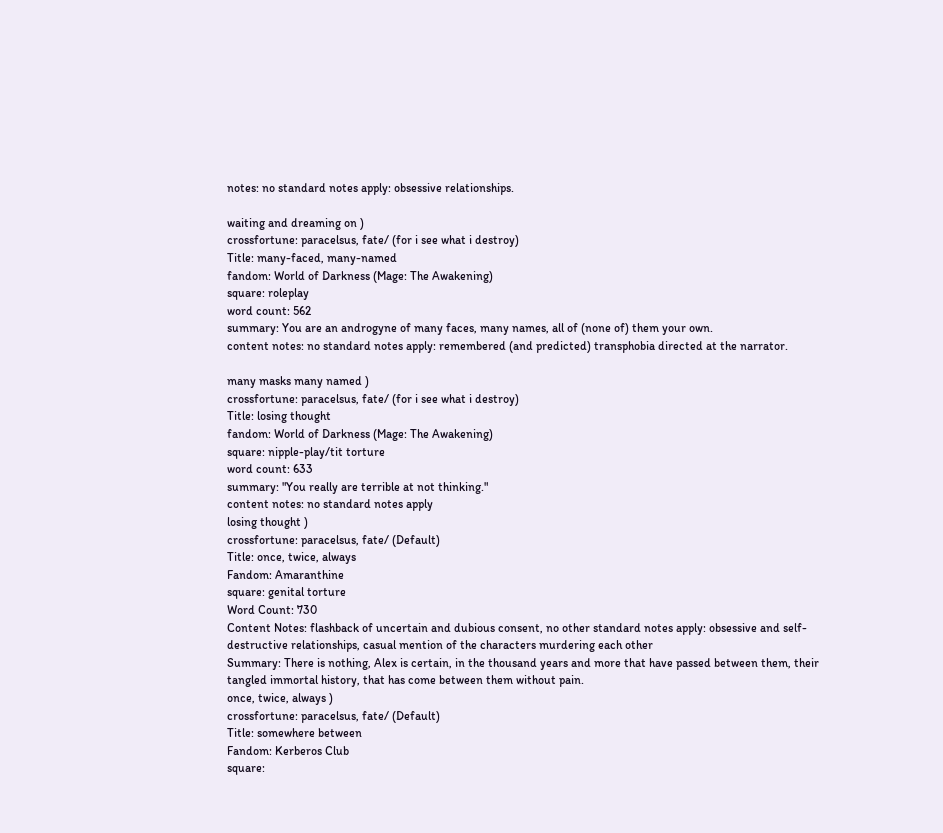notes: no standard notes apply: obsessive relationships.

waiting and dreaming on )
crossfortune: paracelsus, fate/ (for i see what i destroy)
Title: many-faced, many-named
fandom: World of Darkness (Mage: The Awakening)
square: roleplay
word count: 562
summary: You are an androgyne of many faces, many names, all of (none of) them your own.
content notes: no standard notes apply: remembered (and predicted) transphobia directed at the narrator.

many masks many named )
crossfortune: paracelsus, fate/ (for i see what i destroy)
Title: losing thought
fandom: World of Darkness (Mage: The Awakening)
square: nipple-play/tit torture
word count: 633
summary: "You really are terrible at not thinking."
content notes: no standard notes apply
losing thought )
crossfortune: paracelsus, fate/ (Default)
Title: once, twice, always
Fandom: Amaranthine
square: genital torture
Word Count: 730
Content Notes: flashback of uncertain and dubious consent, no other standard notes apply: obsessive and self-destructive relationships, casual mention of the characters murdering each other
Summary: There is nothing, Alex is certain, in the thousand years and more that have passed between them, their tangled immortal history, that has come between them without pain.
once, twice, always )
crossfortune: paracelsus, fate/ (Default)
Title: somewhere between
Fandom: Kerberos Club
square: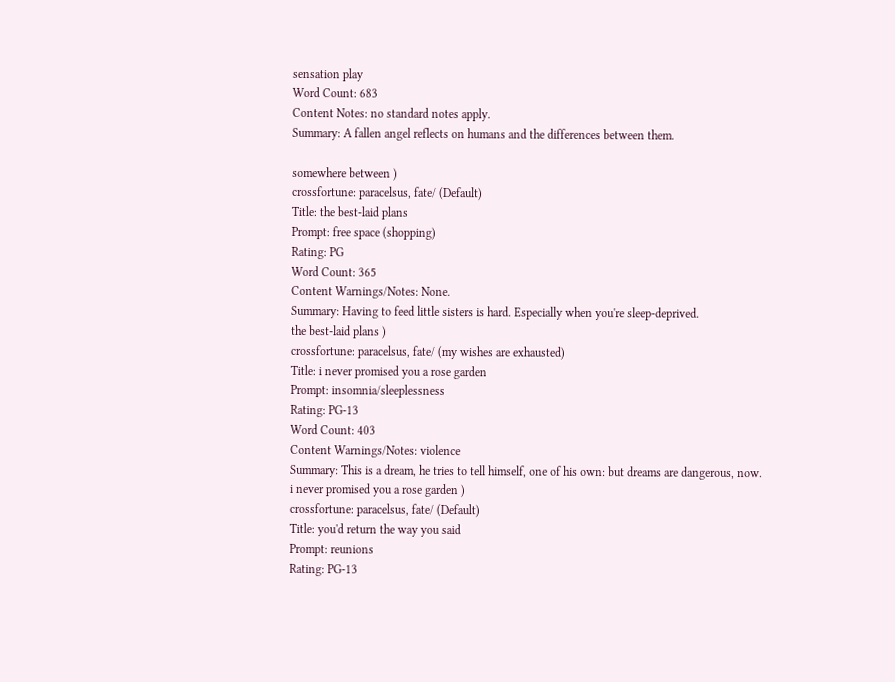sensation play
Word Count: 683
Content Notes: no standard notes apply.
Summary: A fallen angel reflects on humans and the differences between them.

somewhere between )
crossfortune: paracelsus, fate/ (Default)
Title: the best-laid plans
Prompt: free space (shopping)
Rating: PG
Word Count: 365
Content Warnings/Notes: None.
Summary: Having to feed little sisters is hard. Especially when you're sleep-deprived.
the best-laid plans )
crossfortune: paracelsus, fate/ (my wishes are exhausted)
Title: i never promised you a rose garden
Prompt: insomnia/sleeplessness
Rating: PG-13
Word Count: 403
Content Warnings/Notes: violence
Summary: This is a dream, he tries to tell himself, one of his own: but dreams are dangerous, now.
i never promised you a rose garden )
crossfortune: paracelsus, fate/ (Default)
Title: you'd return the way you said
Prompt: reunions
Rating: PG-13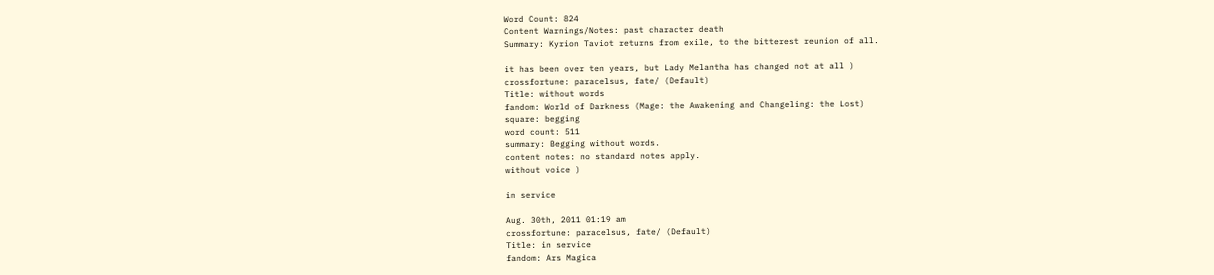Word Count: 824
Content Warnings/Notes: past character death
Summary: Kyrion Taviot returns from exile, to the bitterest reunion of all.

it has been over ten years, but Lady Melantha has changed not at all )
crossfortune: paracelsus, fate/ (Default)
Title: without words
fandom: World of Darkness (Mage: the Awakening and Changeling: the Lost)
square: begging
word count: 511
summary: Begging without words.
content notes: no standard notes apply.
without voice )

in service

Aug. 30th, 2011 01:19 am
crossfortune: paracelsus, fate/ (Default)
Title: in service
fandom: Ars Magica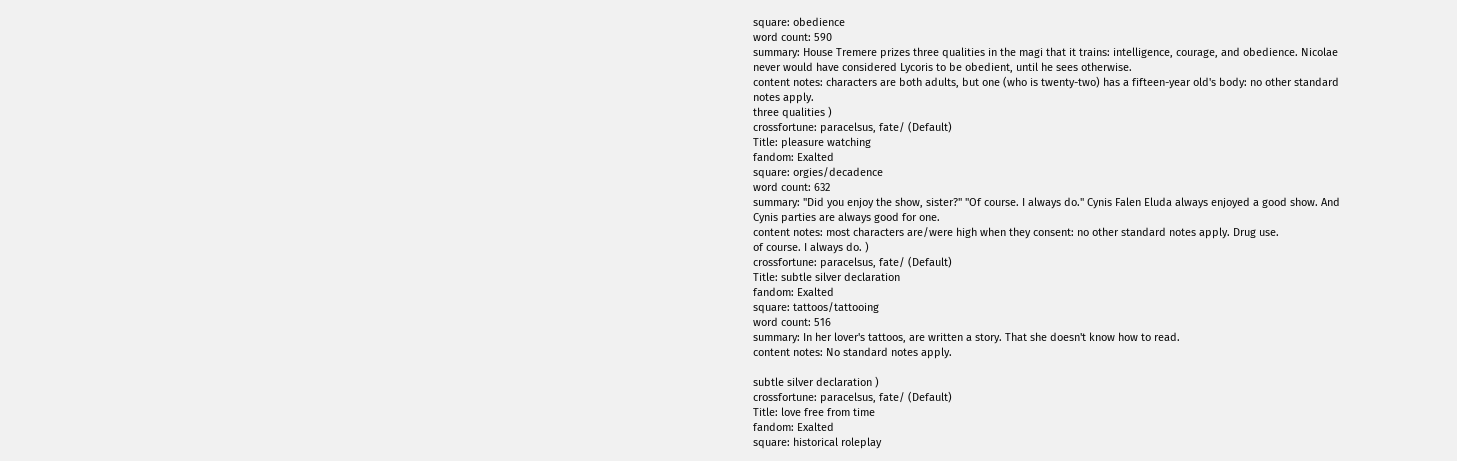square: obedience
word count: 590
summary: House Tremere prizes three qualities in the magi that it trains: intelligence, courage, and obedience. Nicolae never would have considered Lycoris to be obedient, until he sees otherwise.
content notes: characters are both adults, but one (who is twenty-two) has a fifteen-year old's body: no other standard notes apply.
three qualities )
crossfortune: paracelsus, fate/ (Default)
Title: pleasure watching
fandom: Exalted
square: orgies/decadence
word count: 632
summary: "Did you enjoy the show, sister?" "Of course. I always do." Cynis Falen Eluda always enjoyed a good show. And Cynis parties are always good for one.
content notes: most characters are/were high when they consent: no other standard notes apply. Drug use.
of course. I always do. )
crossfortune: paracelsus, fate/ (Default)
Title: subtle silver declaration
fandom: Exalted
square: tattoos/tattooing
word count: 516
summary: In her lover's tattoos, are written a story. That she doesn't know how to read.
content notes: No standard notes apply.

subtle silver declaration )
crossfortune: paracelsus, fate/ (Default)
Title: love free from time
fandom: Exalted
square: historical roleplay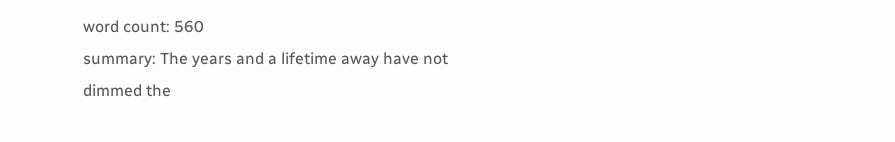word count: 560
summary: The years and a lifetime away have not dimmed the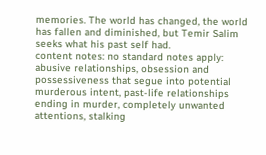memories. The world has changed, the world has fallen and diminished, but Temir Salim seeks what his past self had.
content notes: no standard notes apply: abusive relationships, obsession and possessiveness that segue into potential murderous intent, past-life relationships ending in murder, completely unwanted attentions, stalking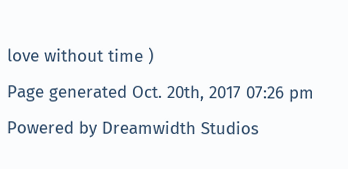love without time )
Page generated Oct. 20th, 2017 07:26 pm
Powered by Dreamwidth Studios